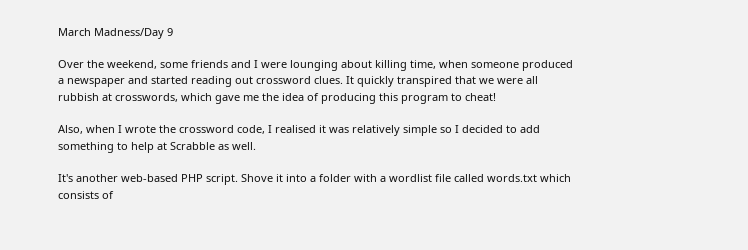March Madness/Day 9

Over the weekend, some friends and I were lounging about killing time, when someone produced a newspaper and started reading out crossword clues. It quickly transpired that we were all rubbish at crosswords, which gave me the idea of producing this program to cheat!

Also, when I wrote the crossword code, I realised it was relatively simple so I decided to add something to help at Scrabble as well.

It's another web-based PHP script. Shove it into a folder with a wordlist file called words.txt which consists of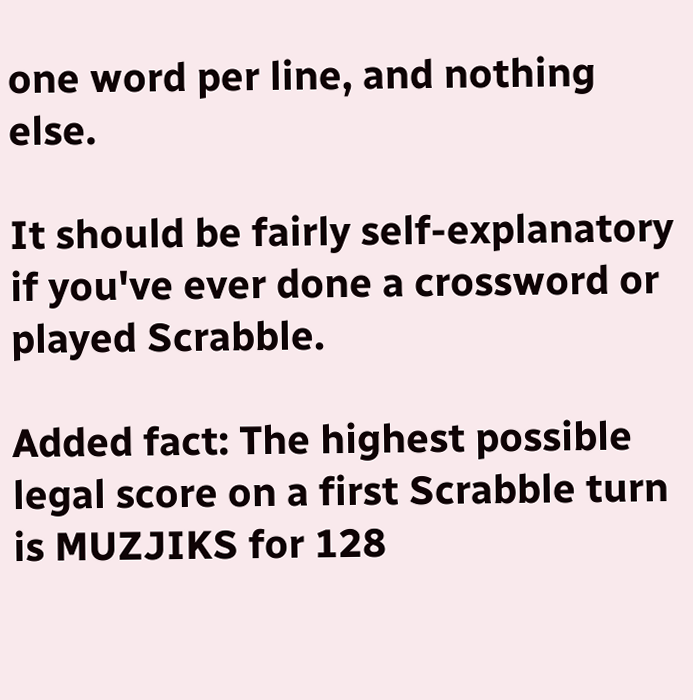one word per line, and nothing else.

It should be fairly self-explanatory if you've ever done a crossword or played Scrabble.

Added fact: The highest possible legal score on a first Scrabble turn is MUZJIKS for 128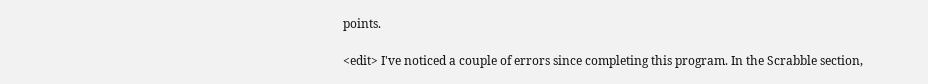points.

<edit> I've noticed a couple of errors since completing this program. In the Scrabble section,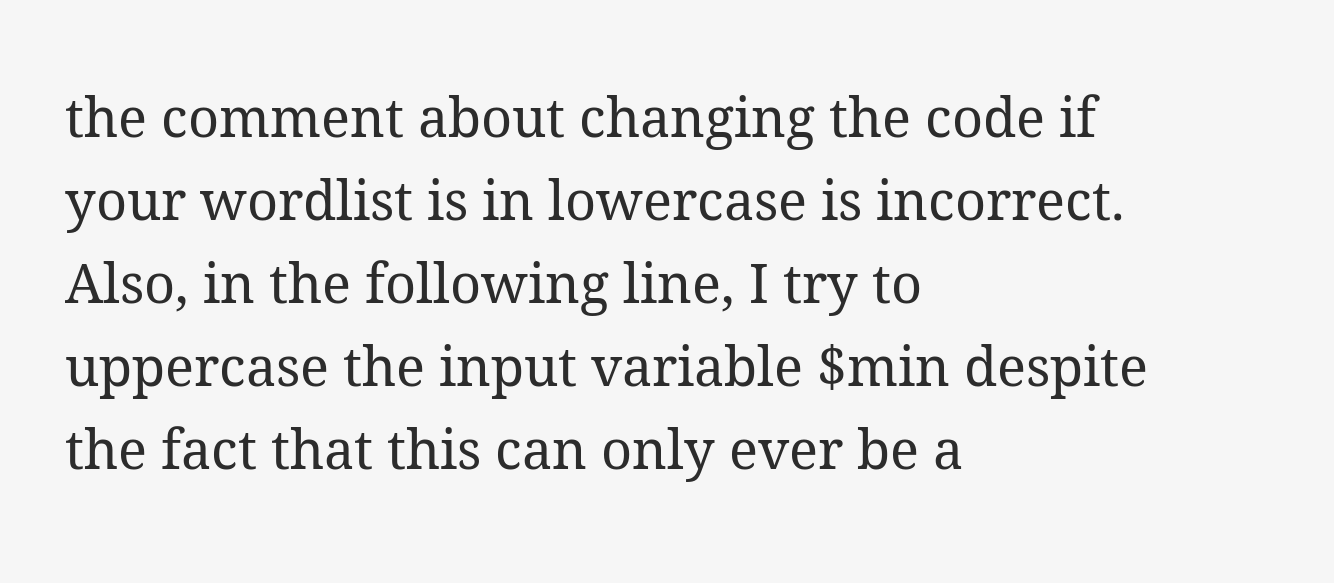the comment about changing the code if your wordlist is in lowercase is incorrect. Also, in the following line, I try to uppercase the input variable $min despite the fact that this can only ever be a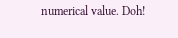numerical value. Doh!